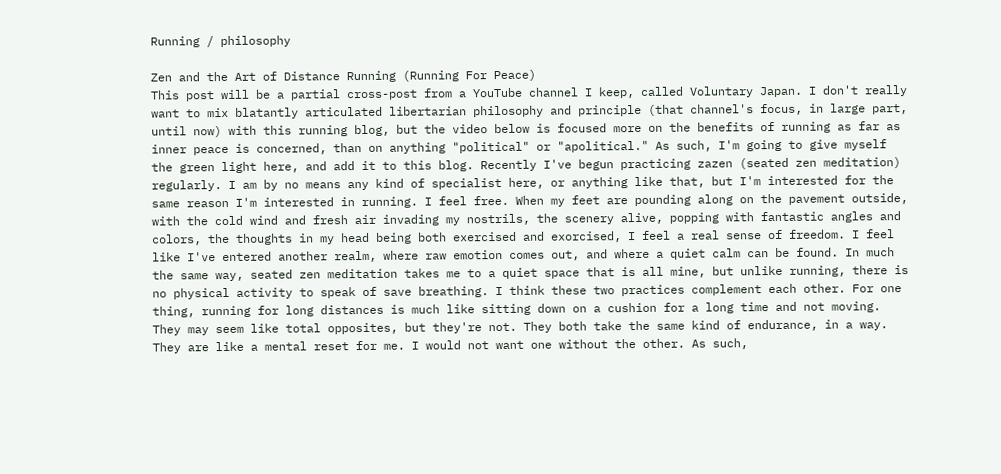Running / philosophy

Zen and the Art of Distance Running (Running For Peace)
This post will be a partial cross-post from a YouTube channel I keep, called Voluntary Japan. I don't really want to mix blatantly articulated libertarian philosophy and principle (that channel's focus, in large part, until now) with this running blog, but the video below is focused more on the benefits of running as far as inner peace is concerned, than on anything "political" or "apolitical." As such, I'm going to give myself the green light here, and add it to this blog. Recently I've begun practicing zazen (seated zen meditation) regularly. I am by no means any kind of specialist here, or anything like that, but I'm interested for the same reason I'm interested in running. I feel free. When my feet are pounding along on the pavement outside, with the cold wind and fresh air invading my nostrils, the scenery alive, popping with fantastic angles and colors, the thoughts in my head being both exercised and exorcised, I feel a real sense of freedom. I feel like I've entered another realm, where raw emotion comes out, and where a quiet calm can be found. In much the same way, seated zen meditation takes me to a quiet space that is all mine, but unlike running, there is no physical activity to speak of save breathing. I think these two practices complement each other. For one thing, running for long distances is much like sitting down on a cushion for a long time and not moving. They may seem like total opposites, but they're not. They both take the same kind of endurance, in a way. They are like a mental reset for me. I would not want one without the other. As such,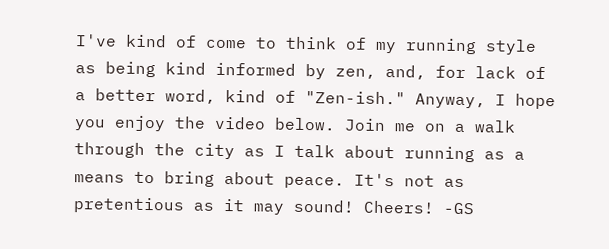I've kind of come to think of my running style as being kind informed by zen, and, for lack of a better word, kind of "Zen-ish." Anyway, I hope you enjoy the video below. Join me on a walk through the city as I talk about running as a means to bring about peace. It's not as pretentious as it may sound! Cheers! -GS